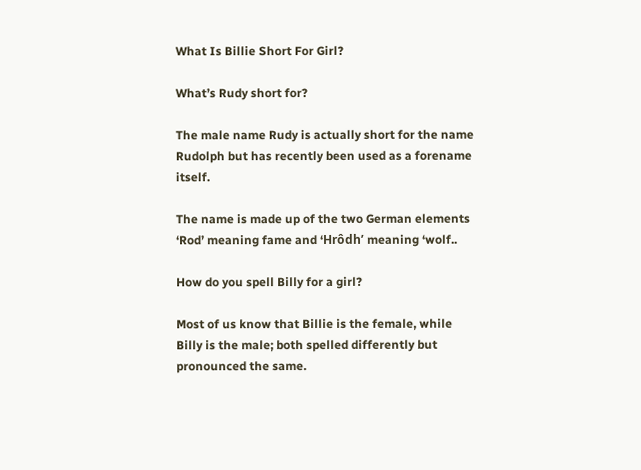What Is Billie Short For Girl?

What’s Rudy short for?

The male name Rudy is actually short for the name Rudolph but has recently been used as a forename itself.

The name is made up of the two German elements ‘Rod’ meaning fame and ‘Hrôdh’ meaning ‘wolf..

How do you spell Billy for a girl?

Most of us know that Billie is the female, while Billy is the male; both spelled differently but pronounced the same.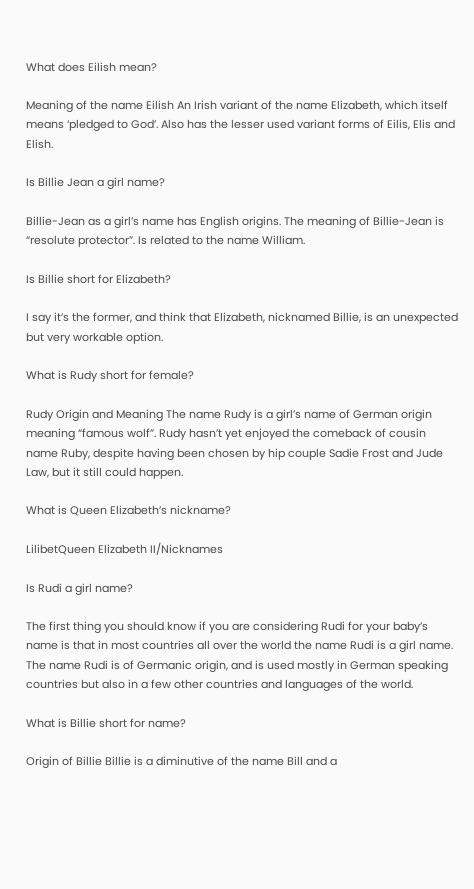What does Eilish mean?

Meaning of the name Eilish An Irish variant of the name Elizabeth, which itself means ‘pledged to God’. Also has the lesser used variant forms of Eilis, Elis and Elish.

Is Billie Jean a girl name?

Billie-Jean as a girl’s name has English origins. The meaning of Billie-Jean is “resolute protector”. Is related to the name William.

Is Billie short for Elizabeth?

I say it’s the former, and think that Elizabeth, nicknamed Billie, is an unexpected but very workable option.

What is Rudy short for female?

Rudy Origin and Meaning The name Rudy is a girl’s name of German origin meaning “famous wolf”. Rudy hasn’t yet enjoyed the comeback of cousin name Ruby, despite having been chosen by hip couple Sadie Frost and Jude Law, but it still could happen.

What is Queen Elizabeth’s nickname?

LilibetQueen Elizabeth II/Nicknames

Is Rudi a girl name?

The first thing you should know if you are considering Rudi for your baby’s name is that in most countries all over the world the name Rudi is a girl name. The name Rudi is of Germanic origin, and is used mostly in German speaking countries but also in a few other countries and languages of the world.

What is Billie short for name?

Origin of Billie Billie is a diminutive of the name Bill and a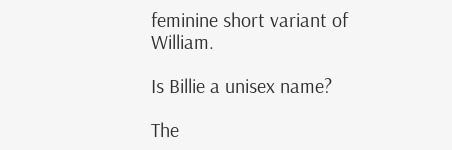feminine short variant of William.

Is Billie a unisex name?

The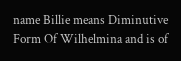name Billie means Diminutive Form Of Wilhelmina and is of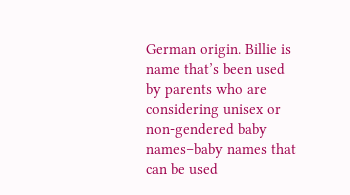German origin. Billie is name that’s been used by parents who are considering unisex or non-gendered baby names–baby names that can be used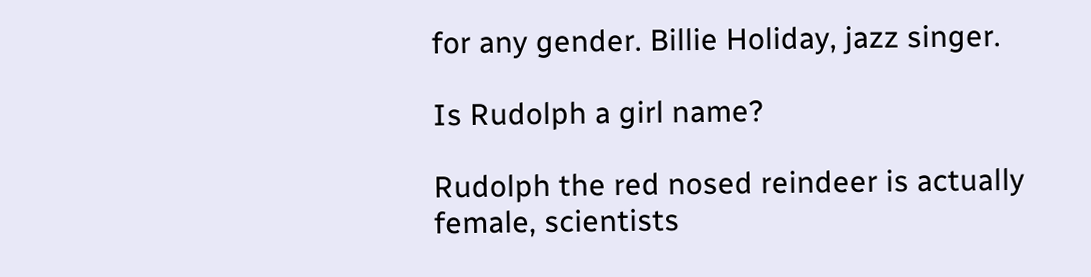for any gender. Billie Holiday, jazz singer.

Is Rudolph a girl name?

Rudolph the red nosed reindeer is actually female, scientists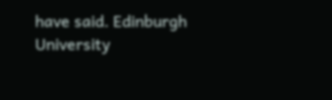have said. Edinburgh University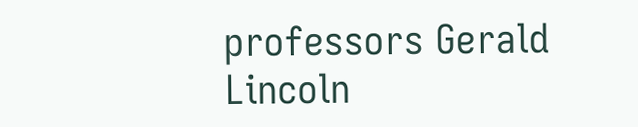professors Gerald Lincoln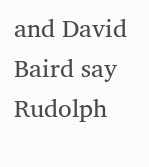and David Baird say Rudolph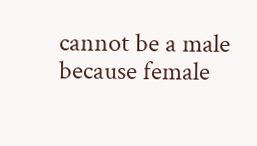cannot be a male because female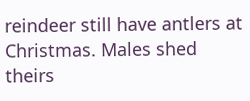reindeer still have antlers at Christmas. Males shed theirs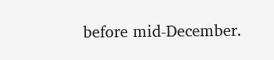before mid-December.